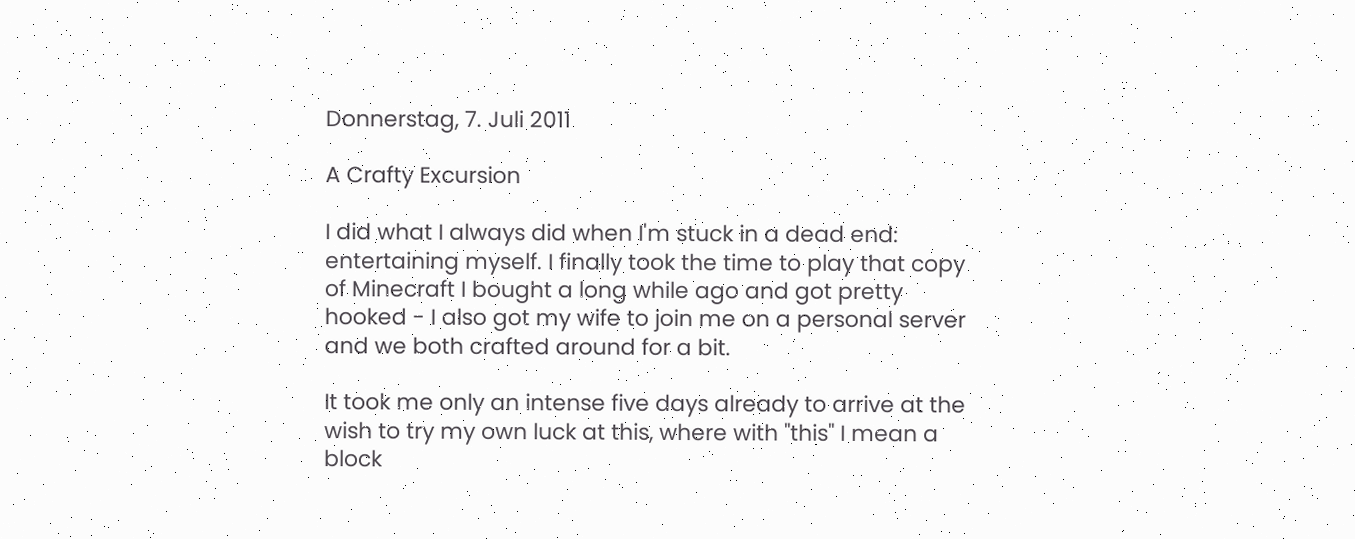Donnerstag, 7. Juli 2011

A Crafty Excursion

I did what I always did when I'm stuck in a dead end: entertaining myself. I finally took the time to play that copy of Minecraft I bought a long while ago and got pretty hooked - I also got my wife to join me on a personal server and we both crafted around for a bit.

It took me only an intense five days already to arrive at the wish to try my own luck at this, where with "this" I mean a block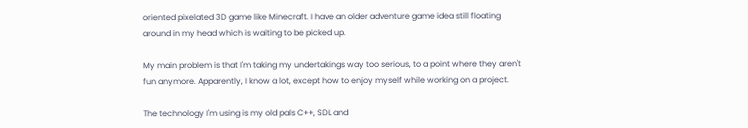oriented pixelated 3D game like Minecraft. I have an older adventure game idea still floating around in my head which is waiting to be picked up.

My main problem is that I'm taking my undertakings way too serious, to a point where they aren't fun anymore. Apparently, I know a lot, except how to enjoy myself while working on a project.

The technology I'm using is my old pals C++, SDL and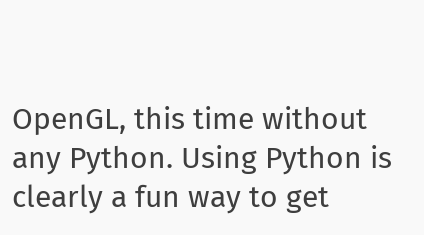OpenGL, this time without any Python. Using Python is clearly a fun way to get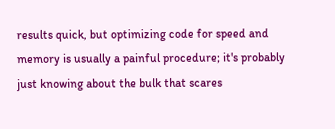results quick, but optimizing code for speed and memory is usually a painful procedure; it's probably just knowing about the bulk that scares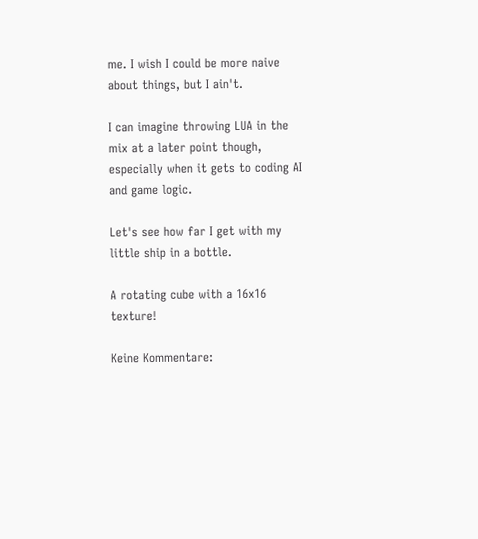me. I wish I could be more naive about things, but I ain't.

I can imagine throwing LUA in the mix at a later point though, especially when it gets to coding AI and game logic.

Let's see how far I get with my little ship in a bottle.

A rotating cube with a 16x16 texture!

Keine Kommentare: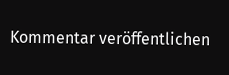Kommentar veröffentlichen